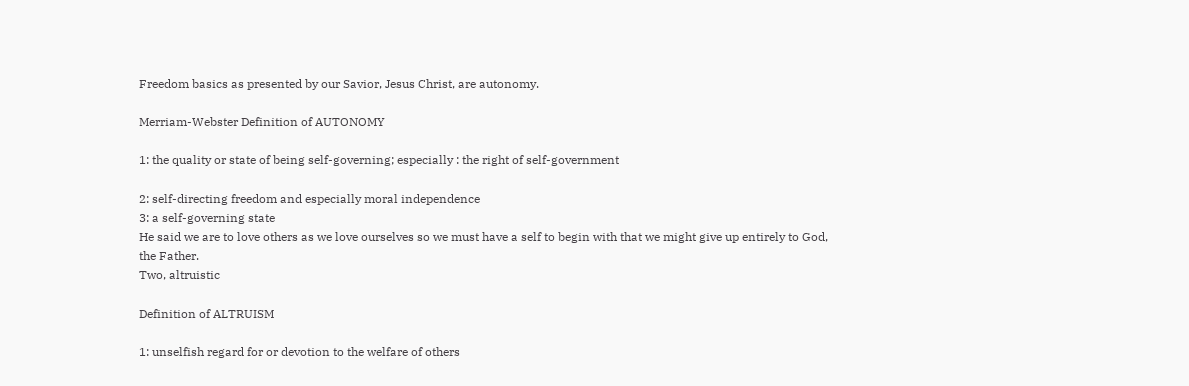Freedom basics as presented by our Savior, Jesus Christ, are autonomy.

Merriam-Webster Definition of AUTONOMY

1: the quality or state of being self-governing; especially : the right of self-government

2: self-directing freedom and especially moral independence
3: a self-governing state
He said we are to love others as we love ourselves so we must have a self to begin with that we might give up entirely to God, the Father.
Two, altruistic

Definition of ALTRUISM

1: unselfish regard for or devotion to the welfare of others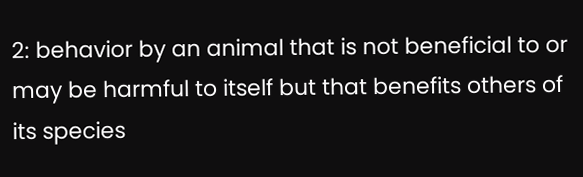2: behavior by an animal that is not beneficial to or may be harmful to itself but that benefits others of its species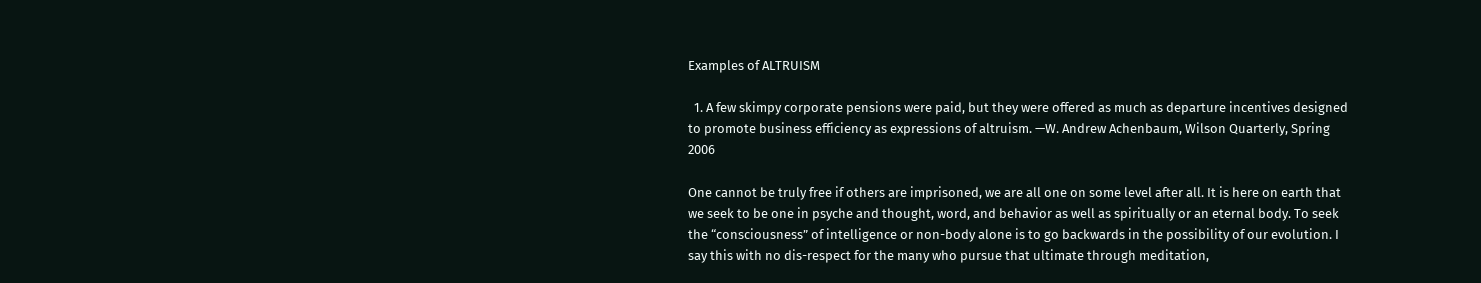Examples of ALTRUISM

  1. A few skimpy corporate pensions were paid, but they were offered as much as departure incentives designed to promote business efficiency as expressions of altruism. —W. Andrew Achenbaum, Wilson Quarterly, Spring 2006

One cannot be truly free if others are imprisoned, we are all one on some level after all. It is here on earth that we seek to be one in psyche and thought, word, and behavior as well as spiritually or an eternal body. To seek the “consciousness” of intelligence or non-body alone is to go backwards in the possibility of our evolution. I say this with no dis-respect for the many who pursue that ultimate through meditation,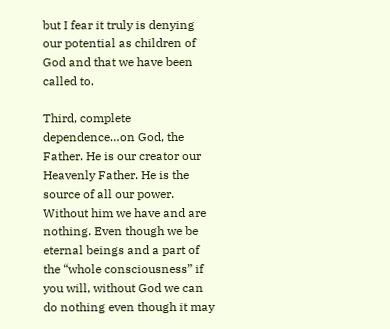but I fear it truly is denying our potential as children of God and that we have been called to.

Third, complete dependence…on God, the Father. He is our creator our Heavenly Father. He is the source of all our power. Without him we have and are nothing. Even though we be eternal beings and a part of the “whole consciousness” if you will, without God we can do nothing even though it may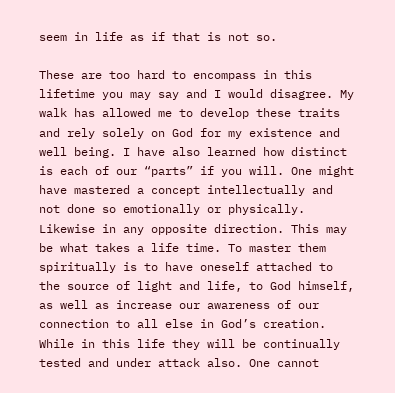seem in life as if that is not so.

These are too hard to encompass in this lifetime you may say and I would disagree. My walk has allowed me to develop these traits and rely solely on God for my existence and well being. I have also learned how distinct is each of our “parts” if you will. One might have mastered a concept intellectually and not done so emotionally or physically. Likewise in any opposite direction. This may be what takes a life time. To master them spiritually is to have oneself attached to the source of light and life, to God himself, as well as increase our awareness of our connection to all else in God’s creation. While in this life they will be continually tested and under attack also. One cannot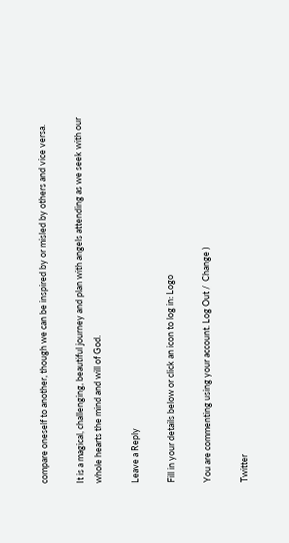compare oneself to another, though we can be inspired by or misled by others and vice versa.

It is a magical, challenging, beautiful journey and plan with angels attending as we seek with our whole hearts the mind and will of God.

Leave a Reply

Fill in your details below or click an icon to log in: Logo

You are commenting using your account. Log Out /  Change )

Twitter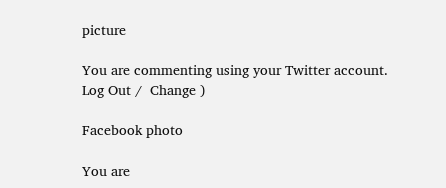picture

You are commenting using your Twitter account. Log Out /  Change )

Facebook photo

You are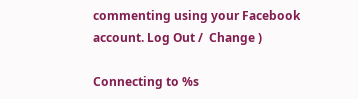commenting using your Facebook account. Log Out /  Change )

Connecting to %s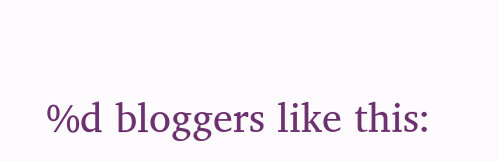%d bloggers like this: